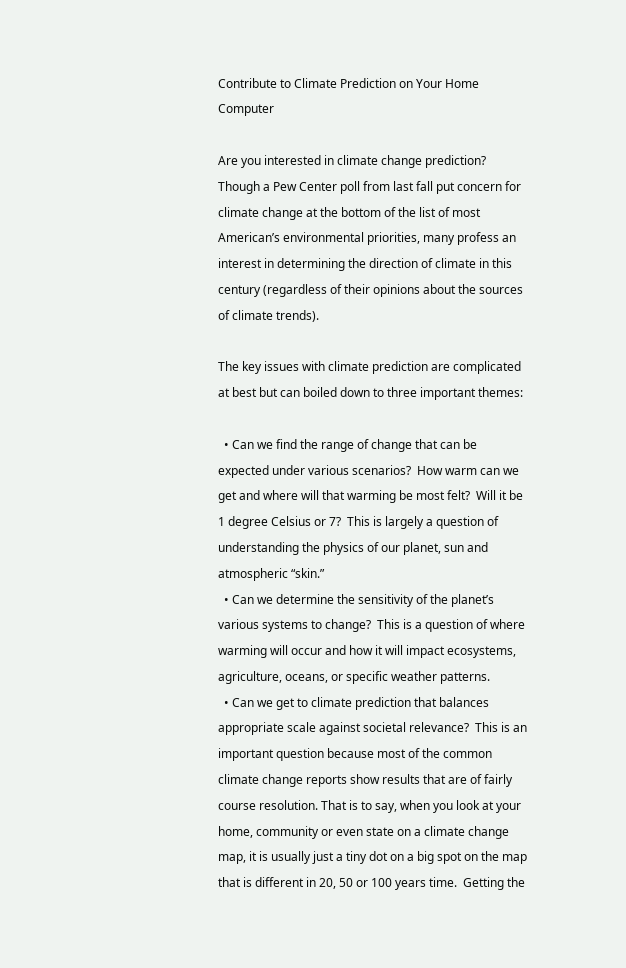Contribute to Climate Prediction on Your Home Computer

Are you interested in climate change prediction? Though a Pew Center poll from last fall put concern for climate change at the bottom of the list of most American’s environmental priorities, many profess an interest in determining the direction of climate in this century (regardless of their opinions about the sources of climate trends).

The key issues with climate prediction are complicated at best but can boiled down to three important themes:

  • Can we find the range of change that can be expected under various scenarios?  How warm can we get and where will that warming be most felt?  Will it be 1 degree Celsius or 7?  This is largely a question of understanding the physics of our planet, sun and atmospheric “skin.”
  • Can we determine the sensitivity of the planet’s various systems to change?  This is a question of where warming will occur and how it will impact ecosystems, agriculture, oceans, or specific weather patterns.
  • Can we get to climate prediction that balances appropriate scale against societal relevance?  This is an important question because most of the common climate change reports show results that are of fairly course resolution. That is to say, when you look at your home, community or even state on a climate change map, it is usually just a tiny dot on a big spot on the map that is different in 20, 50 or 100 years time.  Getting the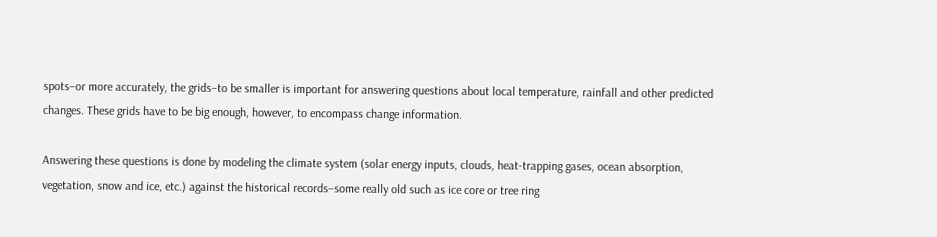spots–or more accurately, the grids–to be smaller is important for answering questions about local temperature, rainfall and other predicted changes. These grids have to be big enough, however, to encompass change information.

Answering these questions is done by modeling the climate system (solar energy inputs, clouds, heat-trapping gases, ocean absorption, vegetation, snow and ice, etc.) against the historical records–some really old such as ice core or tree ring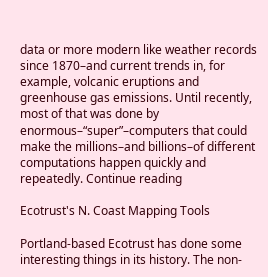data or more modern like weather records since 1870–and current trends in, for example, volcanic eruptions and greenhouse gas emissions. Until recently, most of that was done by enormous–“super”–computers that could make the millions–and billions–of different computations happen quickly and repeatedly. Continue reading

Ecotrust's N. Coast Mapping Tools

Portland-based Ecotrust has done some interesting things in its history. The non-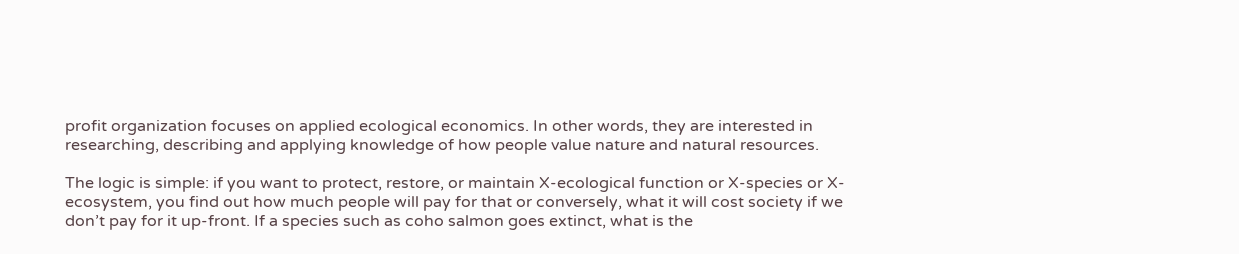profit organization focuses on applied ecological economics. In other words, they are interested in researching, describing and applying knowledge of how people value nature and natural resources.

The logic is simple: if you want to protect, restore, or maintain X-ecological function or X-species or X-ecosystem, you find out how much people will pay for that or conversely, what it will cost society if we don’t pay for it up-front. If a species such as coho salmon goes extinct, what is the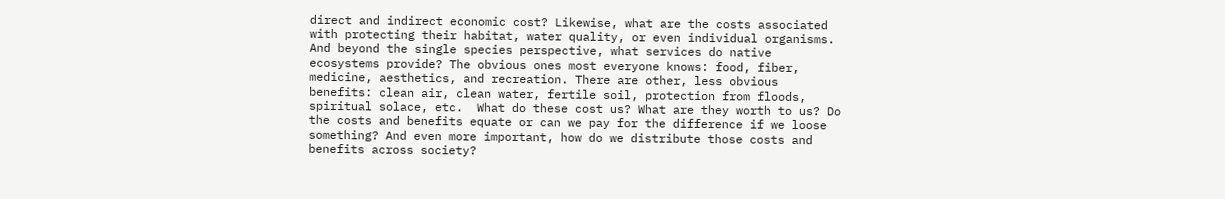direct and indirect economic cost? Likewise, what are the costs associated with protecting their habitat, water quality, or even individual organisms.  And beyond the single species perspective, what services do native ecosystems provide? The obvious ones most everyone knows: food, fiber, medicine, aesthetics, and recreation. There are other, less obvious benefits: clean air, clean water, fertile soil, protection from floods, spiritual solace, etc.  What do these cost us? What are they worth to us? Do the costs and benefits equate or can we pay for the difference if we loose something? And even more important, how do we distribute those costs and benefits across society?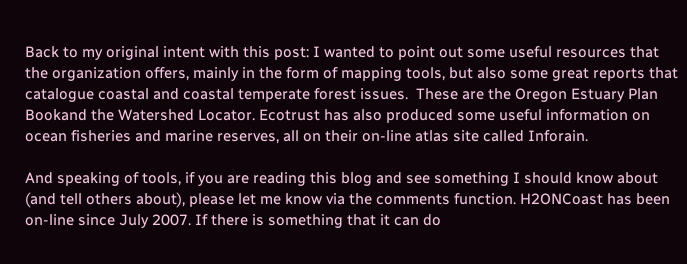Back to my original intent with this post: I wanted to point out some useful resources that the organization offers, mainly in the form of mapping tools, but also some great reports that catalogue coastal and coastal temperate forest issues.  These are the Oregon Estuary Plan Bookand the Watershed Locator. Ecotrust has also produced some useful information on ocean fisheries and marine reserves, all on their on-line atlas site called Inforain.

And speaking of tools, if you are reading this blog and see something I should know about (and tell others about), please let me know via the comments function. H2ONCoast has been on-line since July 2007. If there is something that it can do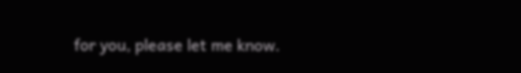for you, please let me know.